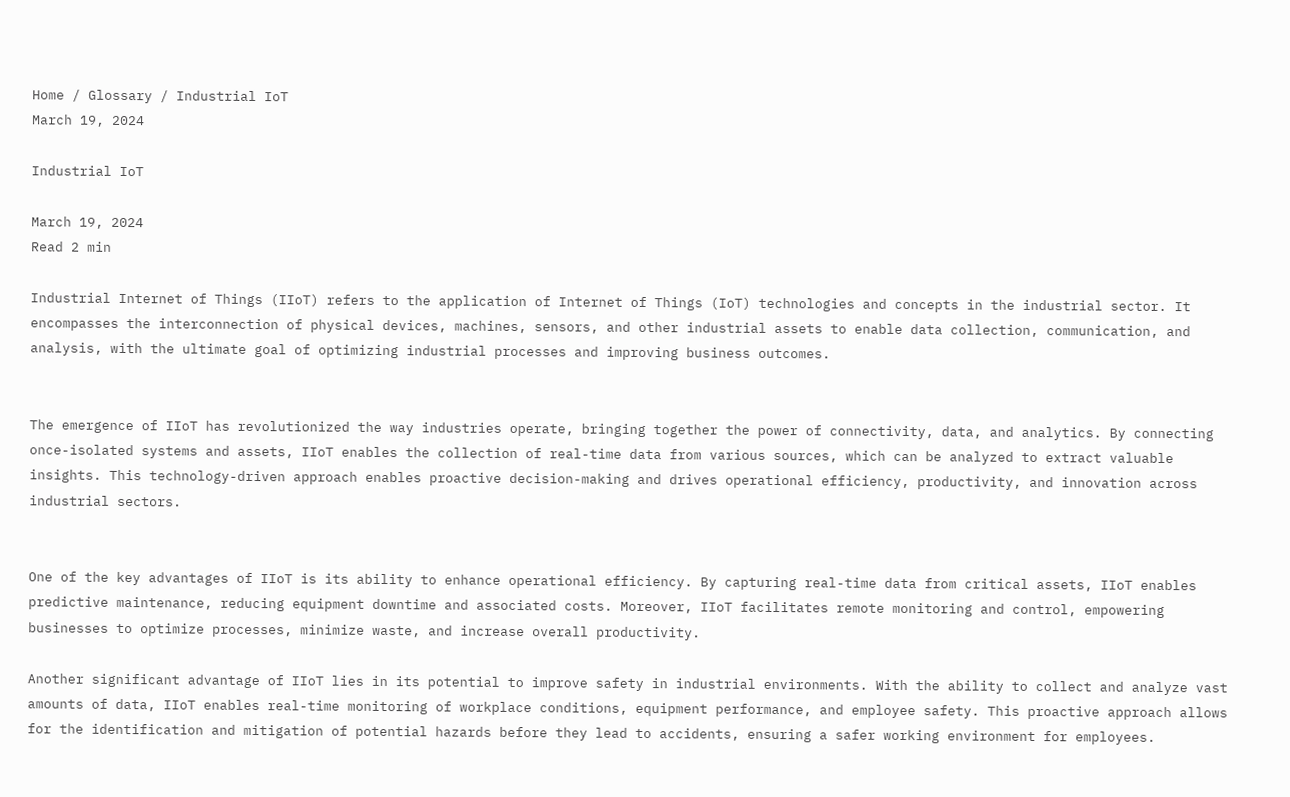Home / Glossary / Industrial IoT
March 19, 2024

Industrial IoT

March 19, 2024
Read 2 min

Industrial Internet of Things (IIoT) refers to the application of Internet of Things (IoT) technologies and concepts in the industrial sector. It encompasses the interconnection of physical devices, machines, sensors, and other industrial assets to enable data collection, communication, and analysis, with the ultimate goal of optimizing industrial processes and improving business outcomes.


The emergence of IIoT has revolutionized the way industries operate, bringing together the power of connectivity, data, and analytics. By connecting once-isolated systems and assets, IIoT enables the collection of real-time data from various sources, which can be analyzed to extract valuable insights. This technology-driven approach enables proactive decision-making and drives operational efficiency, productivity, and innovation across industrial sectors.


One of the key advantages of IIoT is its ability to enhance operational efficiency. By capturing real-time data from critical assets, IIoT enables predictive maintenance, reducing equipment downtime and associated costs. Moreover, IIoT facilitates remote monitoring and control, empowering businesses to optimize processes, minimize waste, and increase overall productivity.

Another significant advantage of IIoT lies in its potential to improve safety in industrial environments. With the ability to collect and analyze vast amounts of data, IIoT enables real-time monitoring of workplace conditions, equipment performance, and employee safety. This proactive approach allows for the identification and mitigation of potential hazards before they lead to accidents, ensuring a safer working environment for employees.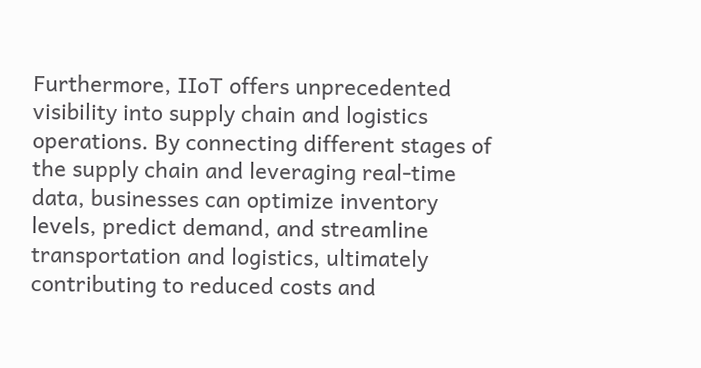Furthermore, IIoT offers unprecedented visibility into supply chain and logistics operations. By connecting different stages of the supply chain and leveraging real-time data, businesses can optimize inventory levels, predict demand, and streamline transportation and logistics, ultimately contributing to reduced costs and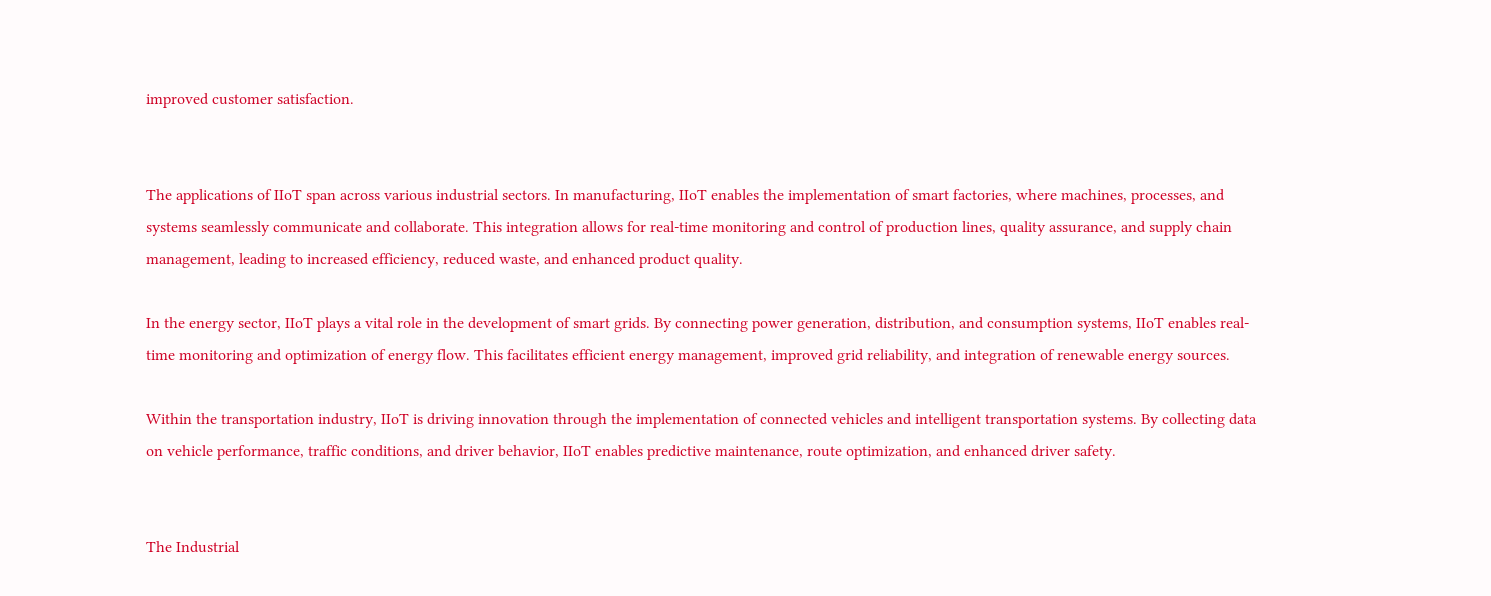improved customer satisfaction.


The applications of IIoT span across various industrial sectors. In manufacturing, IIoT enables the implementation of smart factories, where machines, processes, and systems seamlessly communicate and collaborate. This integration allows for real-time monitoring and control of production lines, quality assurance, and supply chain management, leading to increased efficiency, reduced waste, and enhanced product quality.

In the energy sector, IIoT plays a vital role in the development of smart grids. By connecting power generation, distribution, and consumption systems, IIoT enables real-time monitoring and optimization of energy flow. This facilitates efficient energy management, improved grid reliability, and integration of renewable energy sources.

Within the transportation industry, IIoT is driving innovation through the implementation of connected vehicles and intelligent transportation systems. By collecting data on vehicle performance, traffic conditions, and driver behavior, IIoT enables predictive maintenance, route optimization, and enhanced driver safety.


The Industrial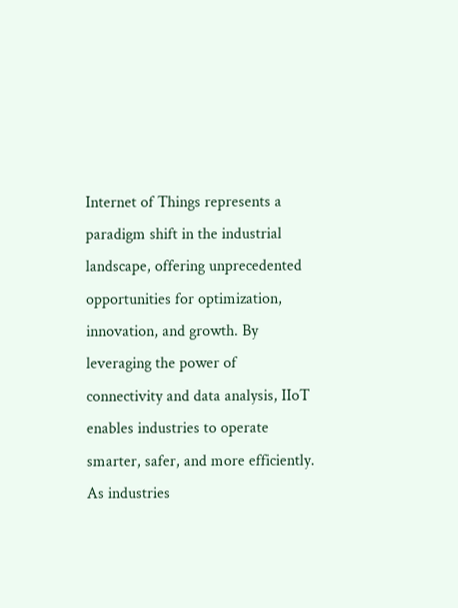Internet of Things represents a paradigm shift in the industrial landscape, offering unprecedented opportunities for optimization, innovation, and growth. By leveraging the power of connectivity and data analysis, IIoT enables industries to operate smarter, safer, and more efficiently. As industries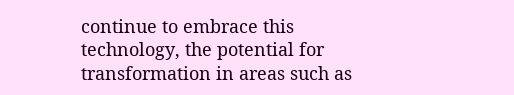continue to embrace this technology, the potential for transformation in areas such as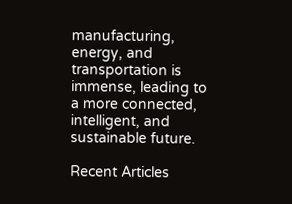manufacturing, energy, and transportation is immense, leading to a more connected, intelligent, and sustainable future.

Recent Articles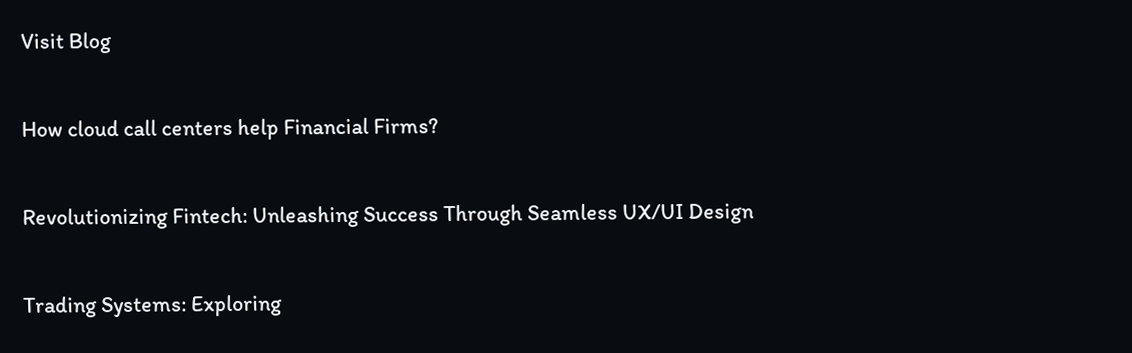Visit Blog

How cloud call centers help Financial Firms?

Revolutionizing Fintech: Unleashing Success Through Seamless UX/UI Design

Trading Systems: Exploring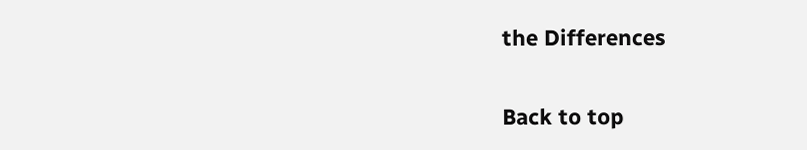the Differences

Back to top